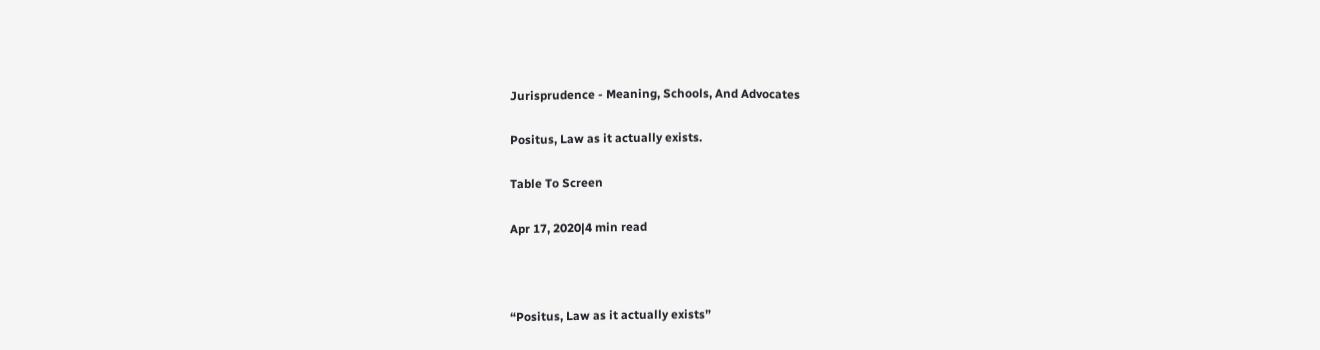Jurisprudence - Meaning, Schools, And Advocates

Positus, Law as it actually exists.

Table To Screen

Apr 17, 2020|4 min read



“Positus, Law as it actually exists”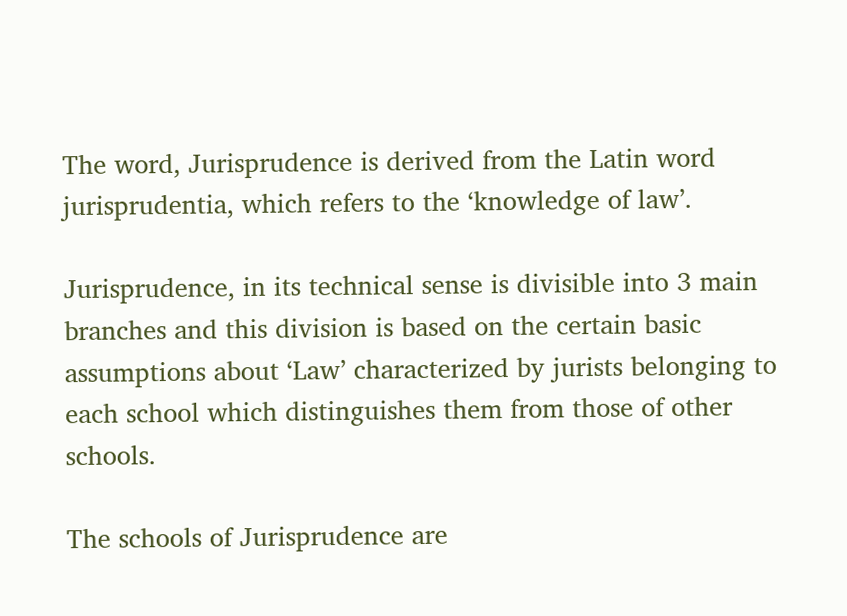The word, Jurisprudence is derived from the Latin word jurisprudentia, which refers to the ‘knowledge of law’.

Jurisprudence, in its technical sense is divisible into 3 main branches and this division is based on the certain basic assumptions about ‘Law’ characterized by jurists belonging to each school which distinguishes them from those of other schools.

The schools of Jurisprudence are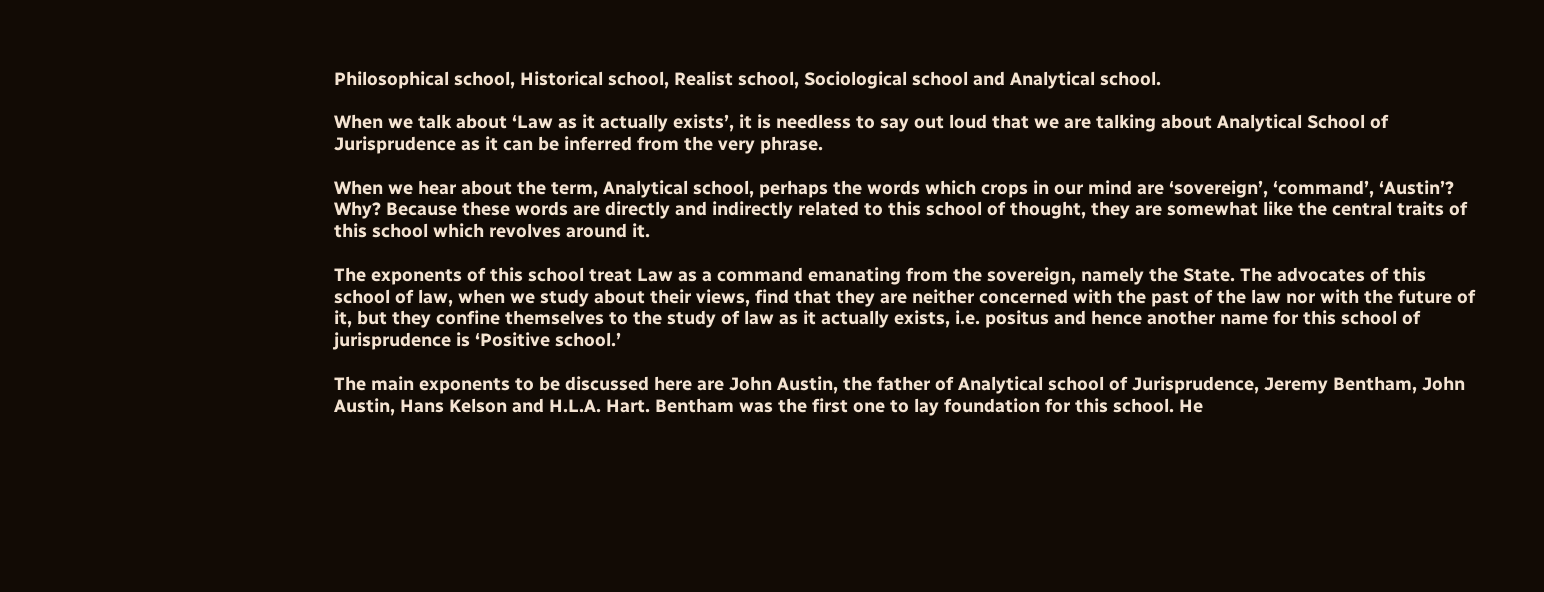Philosophical school, Historical school, Realist school, Sociological school and Analytical school.

When we talk about ‘Law as it actually exists’, it is needless to say out loud that we are talking about Analytical School of Jurisprudence as it can be inferred from the very phrase.

When we hear about the term, Analytical school, perhaps the words which crops in our mind are ‘sovereign’, ‘command’, ‘Austin’? Why? Because these words are directly and indirectly related to this school of thought, they are somewhat like the central traits of this school which revolves around it.

The exponents of this school treat Law as a command emanating from the sovereign, namely the State. The advocates of this school of law, when we study about their views, find that they are neither concerned with the past of the law nor with the future of it, but they confine themselves to the study of law as it actually exists, i.e. positus and hence another name for this school of jurisprudence is ‘Positive school.’

The main exponents to be discussed here are John Austin, the father of Analytical school of Jurisprudence, Jeremy Bentham, John Austin, Hans Kelson and H.L.A. Hart. Bentham was the first one to lay foundation for this school. He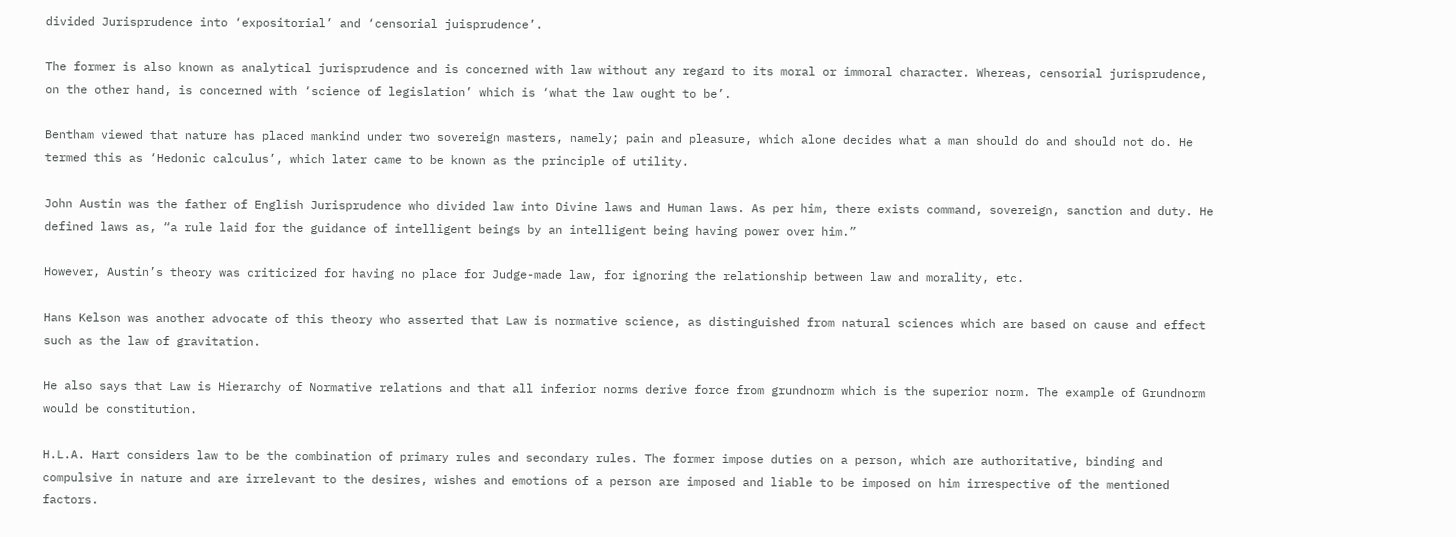divided Jurisprudence into ‘expositorial’ and ‘censorial juisprudence’.

The former is also known as analytical jurisprudence and is concerned with law without any regard to its moral or immoral character. Whereas, censorial jurisprudence, on the other hand, is concerned with ‘science of legislation’ which is ‘what the law ought to be’.

Bentham viewed that nature has placed mankind under two sovereign masters, namely; pain and pleasure, which alone decides what a man should do and should not do. He termed this as ‘Hedonic calculus’, which later came to be known as the principle of utility.

John Austin was the father of English Jurisprudence who divided law into Divine laws and Human laws. As per him, there exists command, sovereign, sanction and duty. He defined laws as, “a rule laid for the guidance of intelligent beings by an intelligent being having power over him.”

However, Austin’s theory was criticized for having no place for Judge-made law, for ignoring the relationship between law and morality, etc.

Hans Kelson was another advocate of this theory who asserted that Law is normative science, as distinguished from natural sciences which are based on cause and effect such as the law of gravitation.

He also says that Law is Hierarchy of Normative relations and that all inferior norms derive force from grundnorm which is the superior norm. The example of Grundnorm would be constitution.

H.L.A. Hart considers law to be the combination of primary rules and secondary rules. The former impose duties on a person, which are authoritative, binding and compulsive in nature and are irrelevant to the desires, wishes and emotions of a person are imposed and liable to be imposed on him irrespective of the mentioned factors.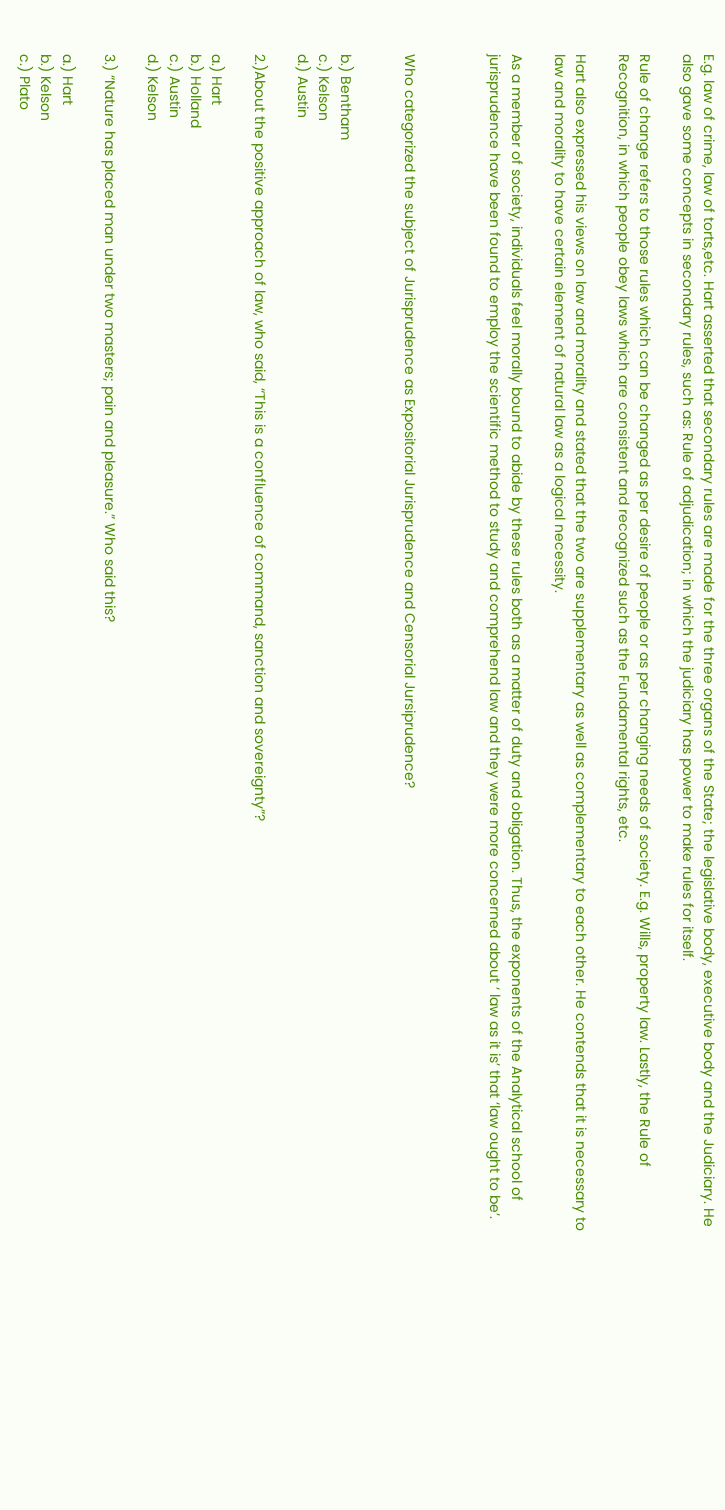E.g. law of crime, law of torts,etc. Hart asserted that secondary rules are made for the three organs of the State; the legislative body, executive body and the Judiciary. He also gave some concepts in secondary rules, such as: Rule of adjudication; in which the judiciary has power to make rules for itself.

Rule of change refers to those rules which can be changed as per desire of people or as per changing needs of society. E.g. Wills, property law. Lastly, the Rule of Recognition, in which people obey laws which are consistent and recognized such as the Fundamental rights, etc.

Hart also expressed his views on law and morality and stated that the two are supplementary as well as complementary to each other. He contends that it is necessary to law and morality to have certain element of natural law as a logical necessity.

As a member of society, individuals feel morally bound to abide by these rules both as a matter of duty and obligation. Thus, the exponents of the Analytical school of jurisprudence have been found to employ the scientific method to study and comprehend law and they were more concerned about ‘ law as it is’ that ‘law ought to be’.



Who categorized the subject of Jurisprudence as Expositorial Jurisprudence and Censorial Jursiprudence?


b.) Bentham
c.) Kelson
d.) Austin

2.)About the positive approach of law, who said, “This is a confluence of command, sanction and sovereignty”?

a.) Hart
b.) Holland
c.) Austin
d.) Kelson

3.) “Nature has placed man under two masters; pain and pleasure.” Who said this?

a.) Hart
b.) Kelson
c.) Plato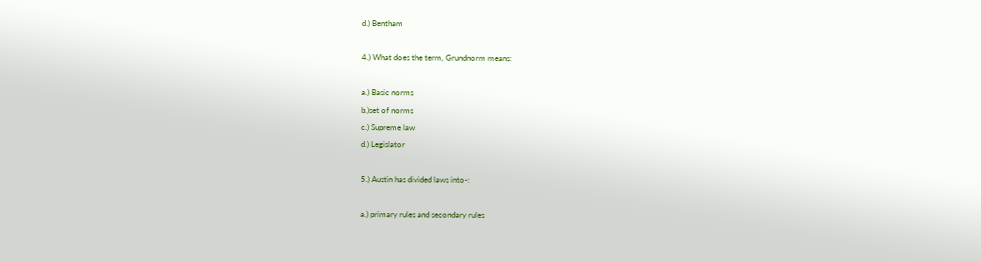d.) Bentham

4.) What does the term, Grundnorm means:

a.) Basic norms
b.)set of norms
c.) Supreme law
d.) Legislator

5.) Austin has divided laws into-:

a.) primary rules and secondary rules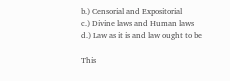b.) Censorial and Expositorial
c.) Divine laws and Human laws
d.) Law as it is and law ought to be

This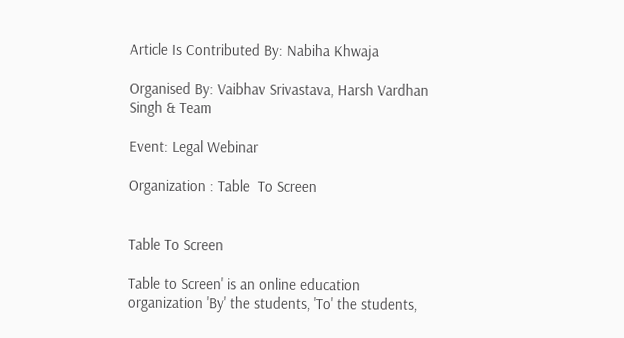Article Is Contributed By: Nabiha Khwaja

Organised By: Vaibhav Srivastava, Harsh Vardhan Singh & Team

Event: Legal Webinar

Organization : Table  To Screen


Table To Screen

Table to Screen' is an online education organization 'By' the students, 'To' the students,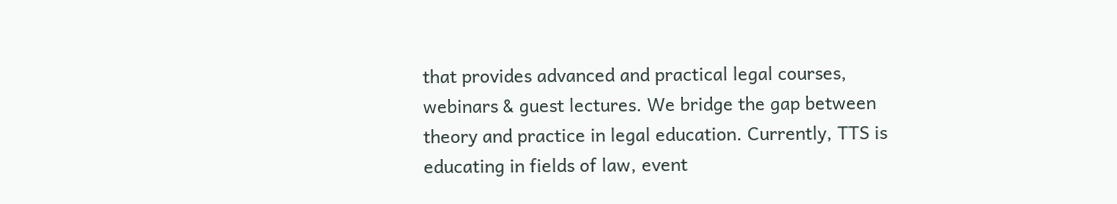that provides advanced and practical legal courses, webinars & guest lectures. We bridge the gap between theory and practice in legal education. Currently, TTS is educating in fields of law, event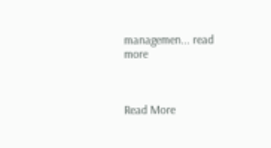managemen... read more



Read More